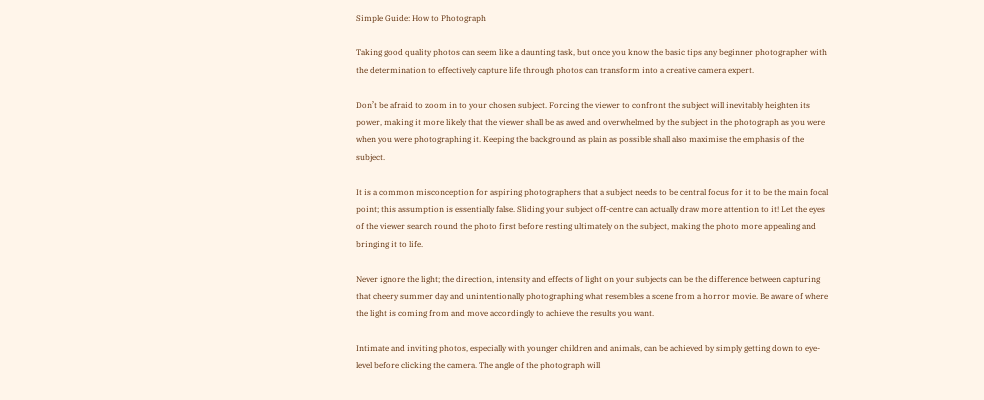Simple Guide: How to Photograph

Taking good quality photos can seem like a daunting task, but once you know the basic tips any beginner photographer with the determination to effectively capture life through photos can transform into a creative camera expert.

Don’t be afraid to zoom in to your chosen subject. Forcing the viewer to confront the subject will inevitably heighten its power, making it more likely that the viewer shall be as awed and overwhelmed by the subject in the photograph as you were when you were photographing it. Keeping the background as plain as possible shall also maximise the emphasis of the subject.

It is a common misconception for aspiring photographers that a subject needs to be central focus for it to be the main focal point; this assumption is essentially false. Sliding your subject off-centre can actually draw more attention to it! Let the eyes of the viewer search round the photo first before resting ultimately on the subject, making the photo more appealing and bringing it to life.

Never ignore the light; the direction, intensity and effects of light on your subjects can be the difference between capturing that cheery summer day and unintentionally photographing what resembles a scene from a horror movie. Be aware of where the light is coming from and move accordingly to achieve the results you want.

Intimate and inviting photos, especially with younger children and animals, can be achieved by simply getting down to eye-level before clicking the camera. The angle of the photograph will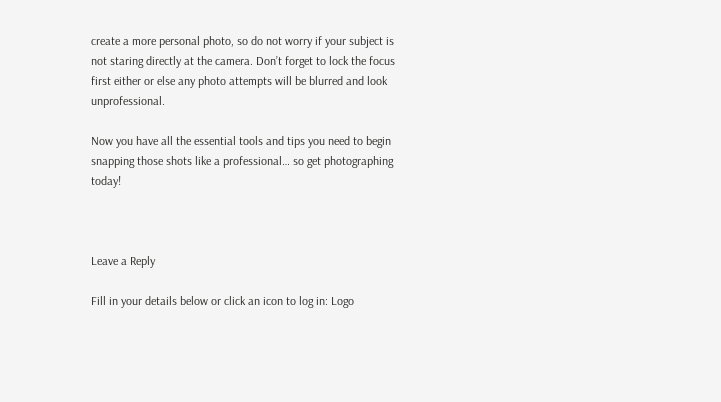create a more personal photo, so do not worry if your subject is not staring directly at the camera. Don’t forget to lock the focus first either or else any photo attempts will be blurred and look unprofessional.

Now you have all the essential tools and tips you need to begin snapping those shots like a professional… so get photographing today!



Leave a Reply

Fill in your details below or click an icon to log in: Logo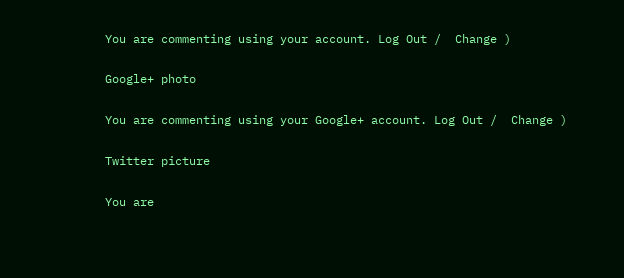You are commenting using your account. Log Out /  Change )

Google+ photo

You are commenting using your Google+ account. Log Out /  Change )

Twitter picture

You are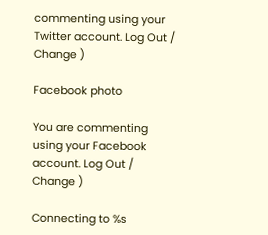commenting using your Twitter account. Log Out /  Change )

Facebook photo

You are commenting using your Facebook account. Log Out /  Change )

Connecting to %s